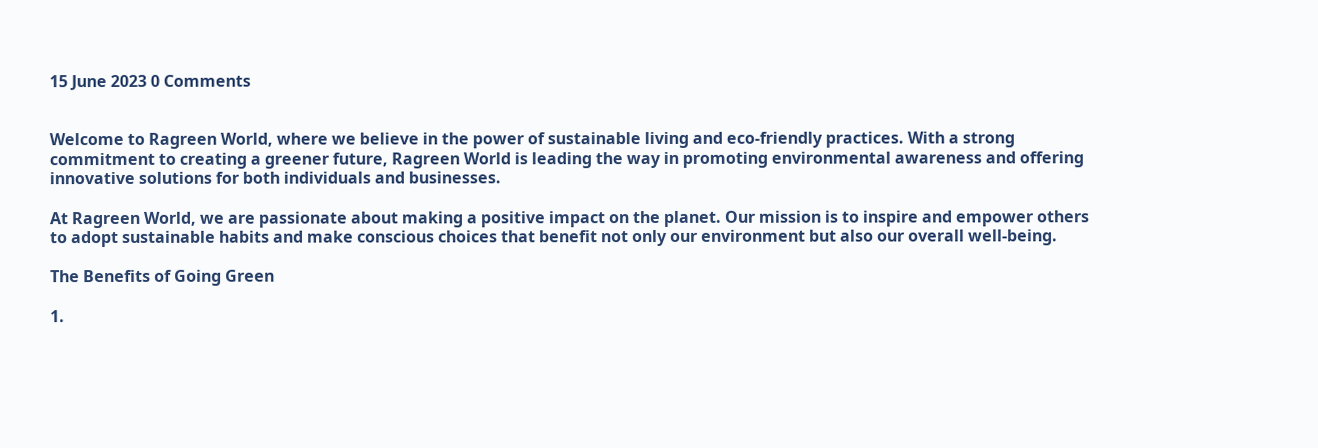15 June 2023 0 Comments


Welcome to Ragreen World, where we believe in the power of sustainable living and eco-friendly practices. With a strong commitment to creating a greener future, Ragreen World is leading the way in promoting environmental awareness and offering innovative solutions for both individuals and businesses.

At Ragreen World, we are passionate about making a positive impact on the planet. Our mission is to inspire and empower others to adopt sustainable habits and make conscious choices that benefit not only our environment but also our overall well-being.

The Benefits of Going Green

1.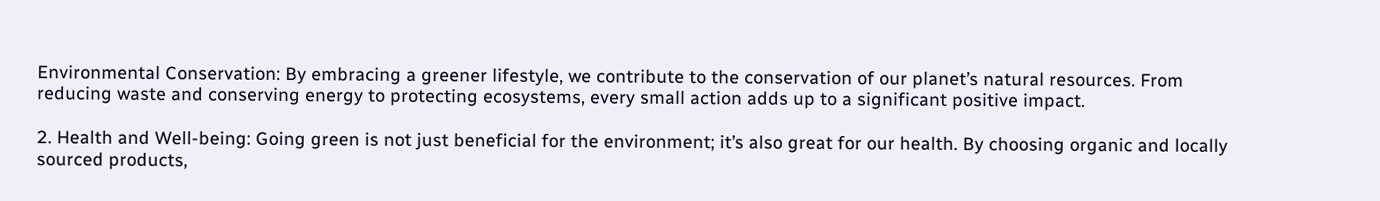Environmental Conservation: By embracing a greener lifestyle, we contribute to the conservation of our planet’s natural resources. From reducing waste and conserving energy to protecting ecosystems, every small action adds up to a significant positive impact.

2. Health and Well-being: Going green is not just beneficial for the environment; it’s also great for our health. By choosing organic and locally sourced products,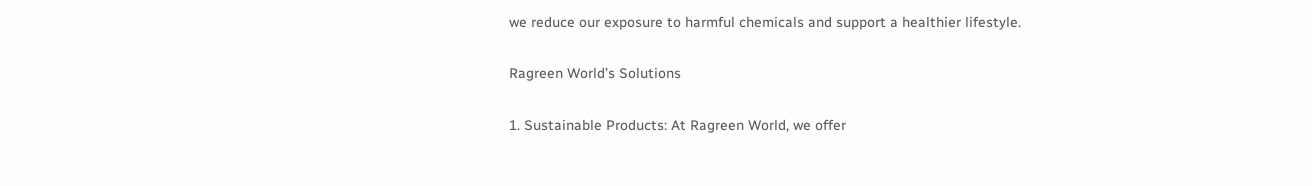we reduce our exposure to harmful chemicals and support a healthier lifestyle.

Ragreen World’s Solutions

1. Sustainable Products: At Ragreen World, we offer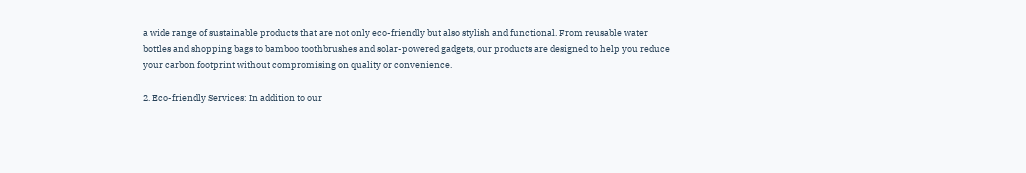a wide range of sustainable products that are not only eco-friendly but also stylish and functional. From reusable water bottles and shopping bags to bamboo toothbrushes and solar-powered gadgets, our products are designed to help you reduce your carbon footprint without compromising on quality or convenience.

2. Eco-friendly Services: In addition to our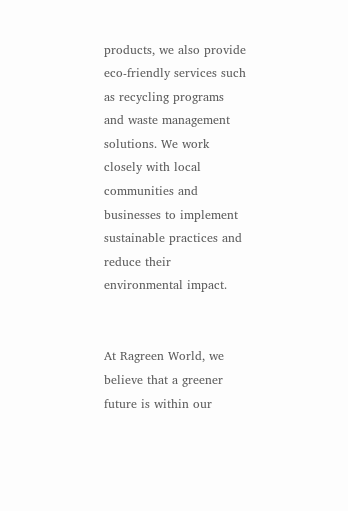products, we also provide eco-friendly services such as recycling programs and waste management solutions. We work closely with local communities and businesses to implement sustainable practices and reduce their environmental impact.


At Ragreen World, we believe that a greener future is within our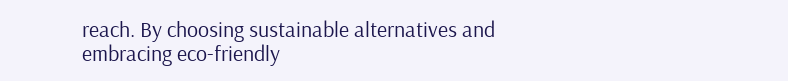reach. By choosing sustainable alternatives and embracing eco-friendly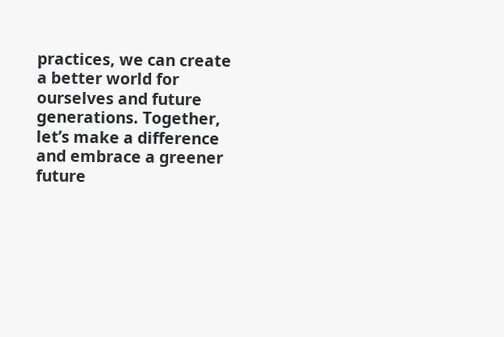practices, we can create a better world for ourselves and future generations. Together, let’s make a difference and embrace a greener future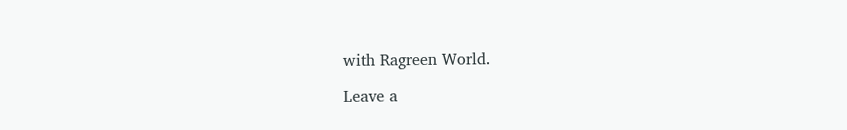with Ragreen World.

Leave a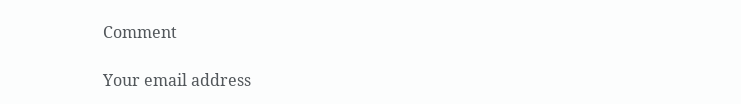Comment

Your email address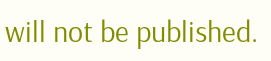will not be published.